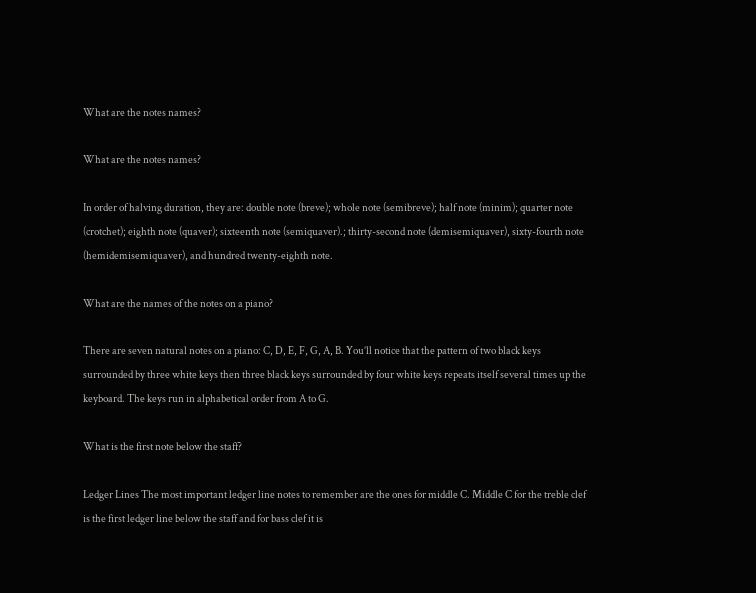What are the notes names?

What are the notes names?

In order of halving duration, they are: double note (breve); whole note (semibreve); half note (minim); quarter note (crotchet); eighth note (quaver); sixteenth note (semiquaver).; thirty-second note (demisemiquaver), sixty-fourth note (hemidemisemiquaver), and hundred twenty-eighth note.

What are the names of the notes on a piano?

There are seven natural notes on a piano: C, D, E, F, G, A, B. You’ll notice that the pattern of two black keys surrounded by three white keys then three black keys surrounded by four white keys repeats itself several times up the keyboard. The keys run in alphabetical order from A to G.

What is the first note below the staff?

Ledger Lines The most important ledger line notes to remember are the ones for middle C. Middle C for the treble clef is the first ledger line below the staff and for bass clef it is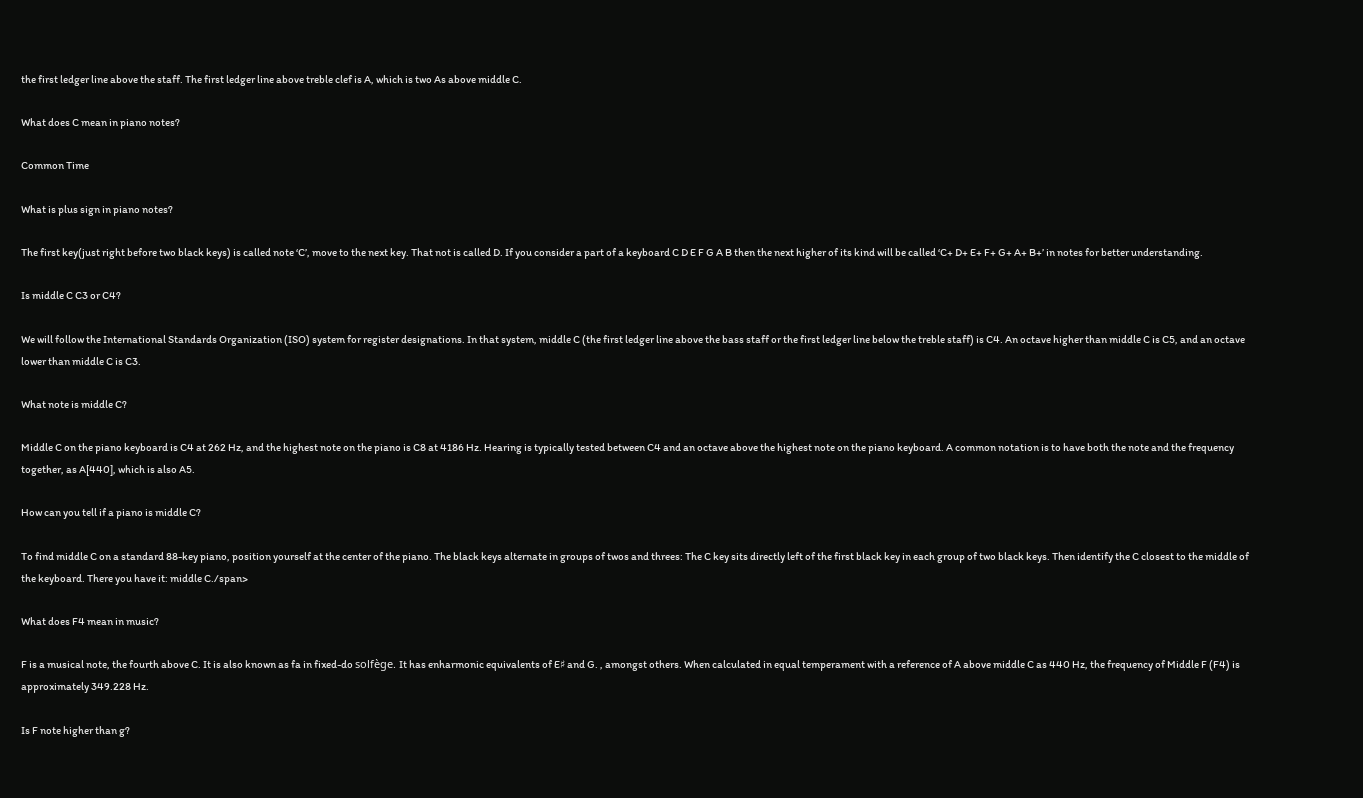the first ledger line above the staff. The first ledger line above treble clef is A, which is two As above middle C.

What does C mean in piano notes?

Common Time

What is plus sign in piano notes?

The first key(just right before two black keys) is called note ‘C’, move to the next key. That not is called D. If you consider a part of a keyboard C D E F G A B then the next higher of its kind will be called ‘C+ D+ E+ F+ G+ A+ B+’ in notes for better understanding.

Is middle C C3 or C4?

We will follow the International Standards Organization (ISO) system for register designations. In that system, middle C (the first ledger line above the bass staff or the first ledger line below the treble staff) is C4. An octave higher than middle C is C5, and an octave lower than middle C is C3.

What note is middle C?

Middle C on the piano keyboard is C4 at 262 Hz, and the highest note on the piano is C8 at 4186 Hz. Hearing is typically tested between C4 and an octave above the highest note on the piano keyboard. A common notation is to have both the note and the frequency together, as A[440], which is also A5.

How can you tell if a piano is middle C?

To find middle C on a standard 88-key piano, position yourself at the center of the piano. The black keys alternate in groups of twos and threes: The C key sits directly left of the first black key in each group of two black keys. Then identify the C closest to the middle of the keyboard. There you have it: middle C./span>

What does F4 mean in music?

F is a musical note, the fourth above C. It is also known as fa in fixed-do solfège. It has enharmonic equivalents of E♯ and G. , amongst others. When calculated in equal temperament with a reference of A above middle C as 440 Hz, the frequency of Middle F (F4) is approximately 349.228 Hz.

Is F note higher than g?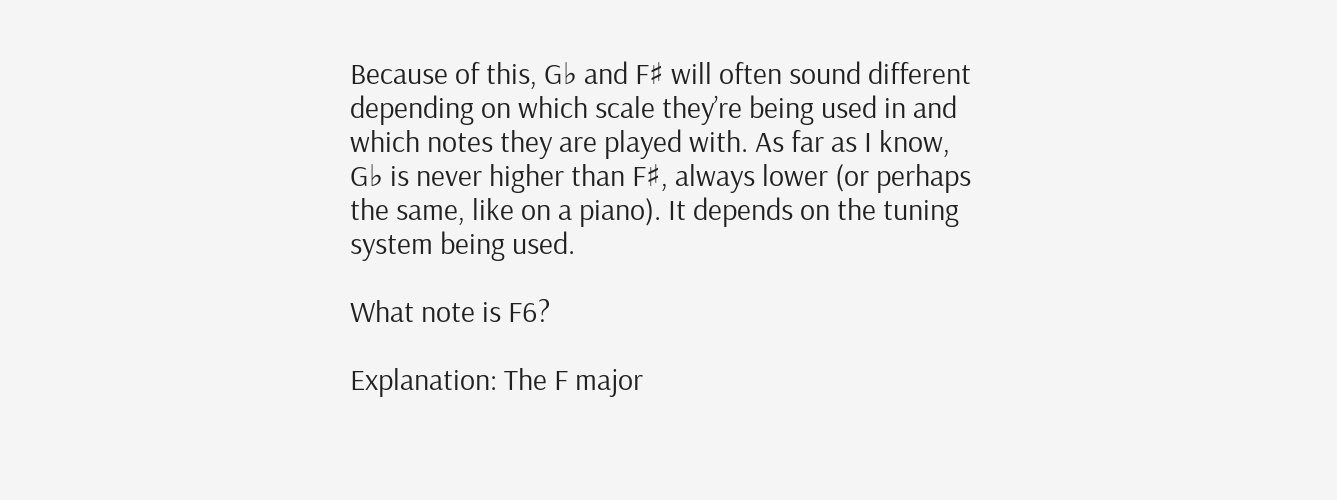Because of this, G♭ and F♯ will often sound different depending on which scale they’re being used in and which notes they are played with. As far as I know, G♭ is never higher than F♯, always lower (or perhaps the same, like on a piano). It depends on the tuning system being used.

What note is F6?

Explanation: The F major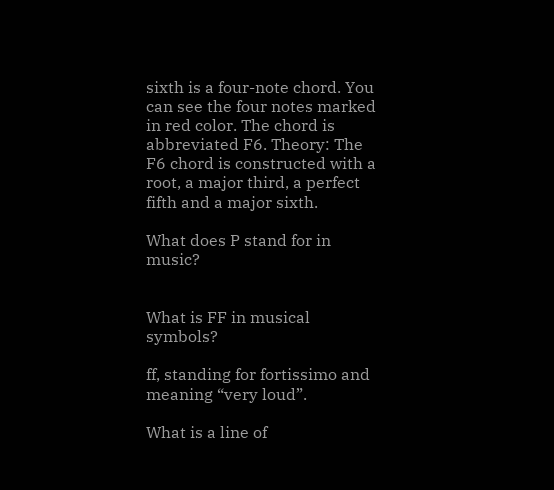sixth is a four-note chord. You can see the four notes marked in red color. The chord is abbreviated F6. Theory: The F6 chord is constructed with a root, a major third, a perfect fifth and a major sixth.

What does P stand for in music?


What is FF in musical symbols?

ff, standing for fortissimo and meaning “very loud”.

What is a line of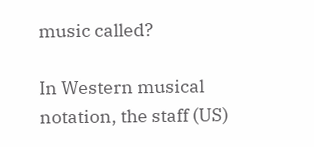music called?

In Western musical notation, the staff (US)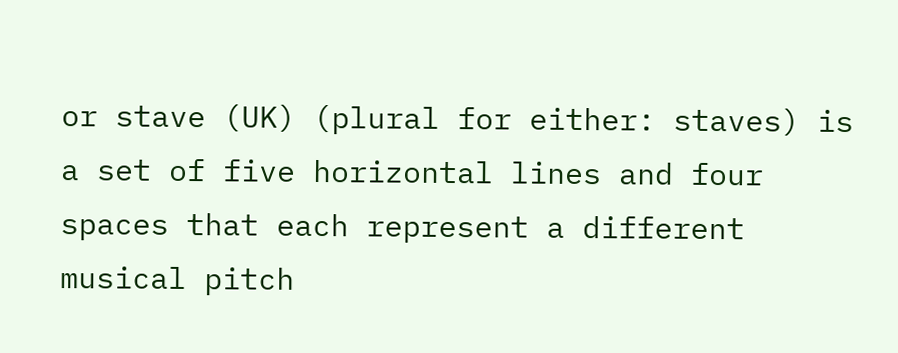or stave (UK) (plural for either: staves) is a set of five horizontal lines and four spaces that each represent a different musical pitch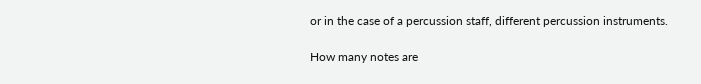or in the case of a percussion staff, different percussion instruments.

How many notes are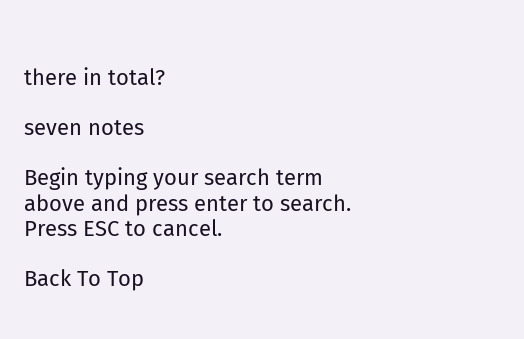there in total?

seven notes

Begin typing your search term above and press enter to search. Press ESC to cancel.

Back To Top